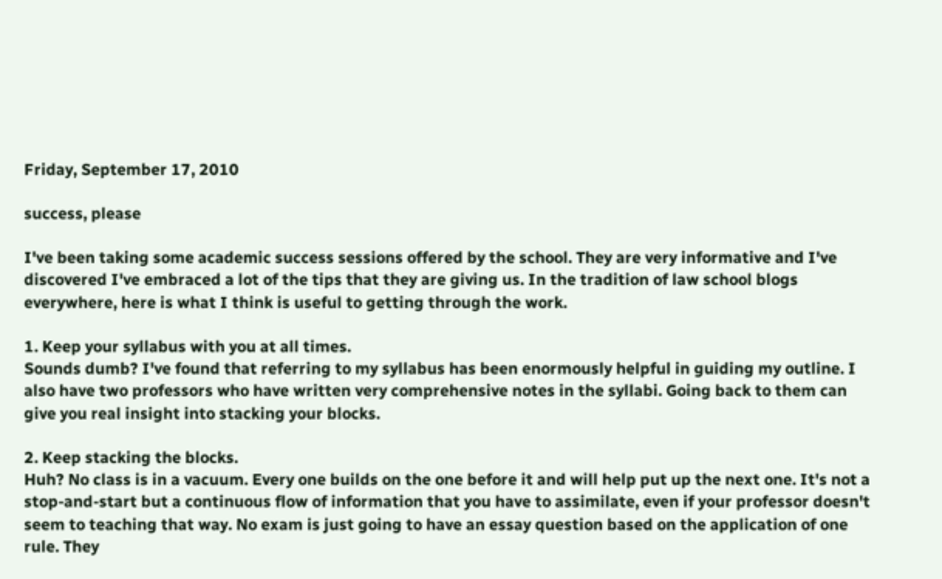Friday, September 17, 2010

success, please

I've been taking some academic success sessions offered by the school. They are very informative and I've discovered I've embraced a lot of the tips that they are giving us. In the tradition of law school blogs everywhere, here is what I think is useful to getting through the work.

1. Keep your syllabus with you at all times.
Sounds dumb? I've found that referring to my syllabus has been enormously helpful in guiding my outline. I also have two professors who have written very comprehensive notes in the syllabi. Going back to them can give you real insight into stacking your blocks.

2. Keep stacking the blocks.
Huh? No class is in a vacuum. Every one builds on the one before it and will help put up the next one. It's not a stop-and-start but a continuous flow of information that you have to assimilate, even if your professor doesn't seem to teaching that way. No exam is just going to have an essay question based on the application of one rule. They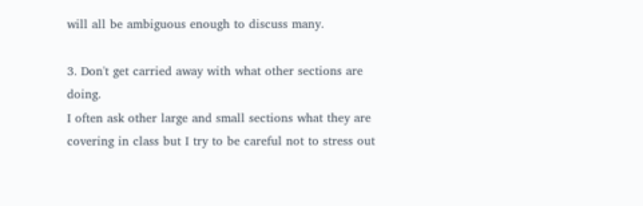will all be ambiguous enough to discuss many.

3. Don't get carried away with what other sections are doing.
I often ask other large and small sections what they are covering in class but I try to be careful not to stress out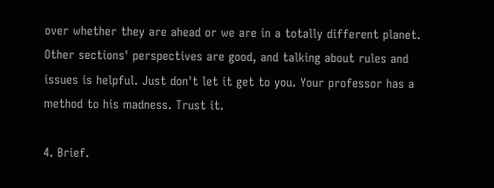over whether they are ahead or we are in a totally different planet. Other sections' perspectives are good, and talking about rules and issues is helpful. Just don't let it get to you. Your professor has a method to his madness. Trust it.

4. Brief.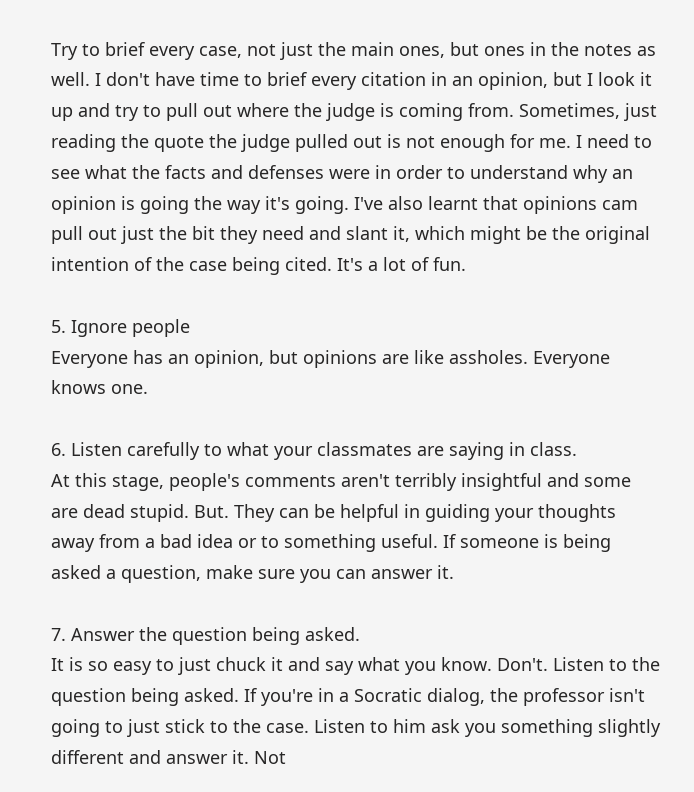Try to brief every case, not just the main ones, but ones in the notes as well. I don't have time to brief every citation in an opinion, but I look it up and try to pull out where the judge is coming from. Sometimes, just reading the quote the judge pulled out is not enough for me. I need to see what the facts and defenses were in order to understand why an opinion is going the way it's going. I've also learnt that opinions cam pull out just the bit they need and slant it, which might be the original intention of the case being cited. It's a lot of fun.

5. Ignore people
Everyone has an opinion, but opinions are like assholes. Everyone knows one.

6. Listen carefully to what your classmates are saying in class.
At this stage, people's comments aren't terribly insightful and some are dead stupid. But. They can be helpful in guiding your thoughts away from a bad idea or to something useful. If someone is being asked a question, make sure you can answer it.

7. Answer the question being asked.
It is so easy to just chuck it and say what you know. Don't. Listen to the question being asked. If you're in a Socratic dialog, the professor isn't going to just stick to the case. Listen to him ask you something slightly different and answer it. Not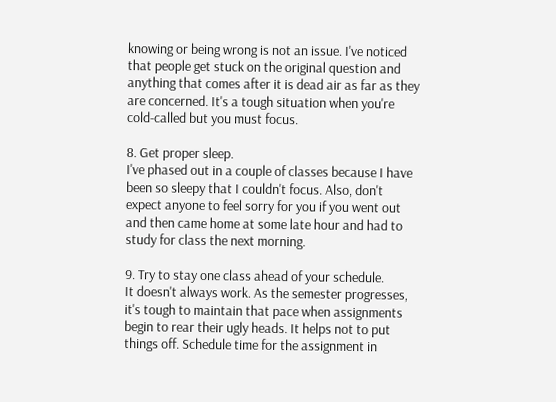knowing or being wrong is not an issue. I've noticed that people get stuck on the original question and anything that comes after it is dead air as far as they are concerned. It's a tough situation when you're cold-called but you must focus.

8. Get proper sleep.
I've phased out in a couple of classes because I have been so sleepy that I couldn't focus. Also, don't expect anyone to feel sorry for you if you went out and then came home at some late hour and had to study for class the next morning.

9. Try to stay one class ahead of your schedule.
It doesn't always work. As the semester progresses, it's tough to maintain that pace when assignments begin to rear their ugly heads. It helps not to put things off. Schedule time for the assignment in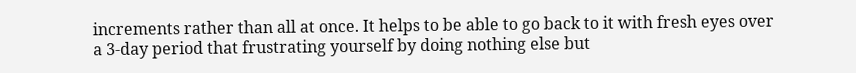increments rather than all at once. It helps to be able to go back to it with fresh eyes over a 3-day period that frustrating yourself by doing nothing else but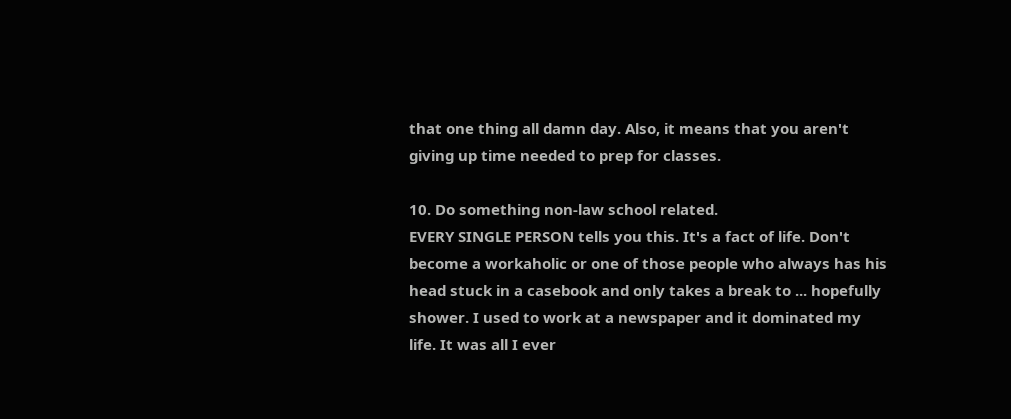that one thing all damn day. Also, it means that you aren't giving up time needed to prep for classes.

10. Do something non-law school related.
EVERY SINGLE PERSON tells you this. It's a fact of life. Don't become a workaholic or one of those people who always has his head stuck in a casebook and only takes a break to ... hopefully shower. I used to work at a newspaper and it dominated my life. It was all I ever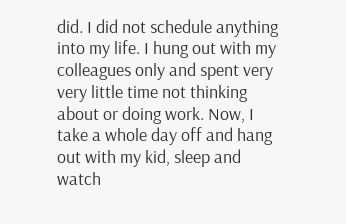did. I did not schedule anything into my life. I hung out with my colleagues only and spent very very little time not thinking about or doing work. Now, I take a whole day off and hang out with my kid, sleep and watch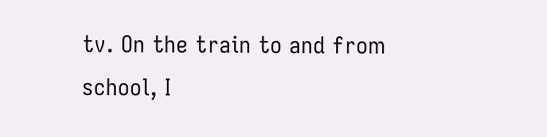tv. On the train to and from school, I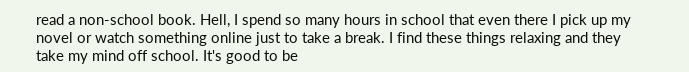read a non-school book. Hell, I spend so many hours in school that even there I pick up my novel or watch something online just to take a break. I find these things relaxing and they take my mind off school. It's good to be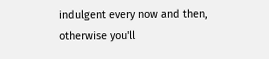indulgent every now and then, otherwise you'll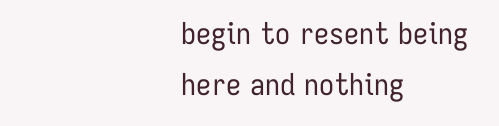begin to resent being here and nothing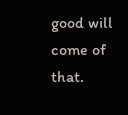good will come of that.